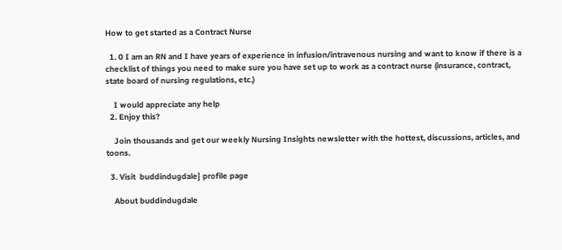How to get started as a Contract Nurse

  1. 0 I am an RN and I have years of experience in infusion/intravenous nursing and want to know if there is a checklist of things you need to make sure you have set up to work as a contract nurse (insurance, contract, state board of nursing regulations, etc.)

    I would appreciate any help
  2. Enjoy this?

    Join thousands and get our weekly Nursing Insights newsletter with the hottest, discussions, articles, and toons.

  3. Visit  buddindugdale} profile page

    About buddindugdale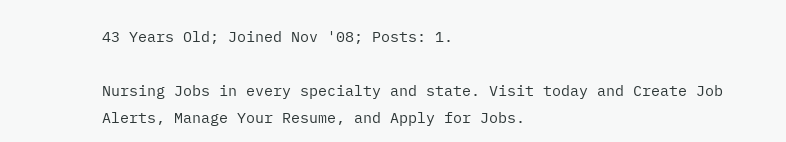43 Years Old; Joined Nov '08; Posts: 1.

Nursing Jobs in every specialty and state. Visit today and Create Job Alerts, Manage Your Resume, and Apply for Jobs.